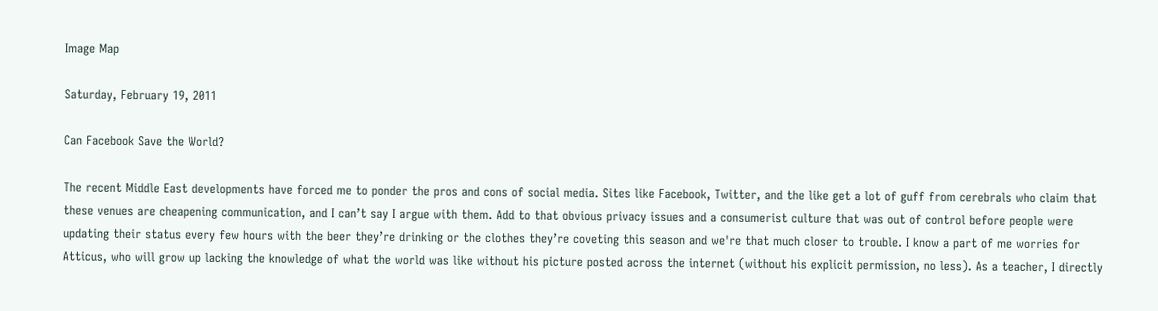Image Map

Saturday, February 19, 2011

Can Facebook Save the World?

The recent Middle East developments have forced me to ponder the pros and cons of social media. Sites like Facebook, Twitter, and the like get a lot of guff from cerebrals who claim that these venues are cheapening communication, and I can’t say I argue with them. Add to that obvious privacy issues and a consumerist culture that was out of control before people were updating their status every few hours with the beer they’re drinking or the clothes they’re coveting this season and we're that much closer to trouble. I know a part of me worries for Atticus, who will grow up lacking the knowledge of what the world was like without his picture posted across the internet (without his explicit permission, no less). As a teacher, I directly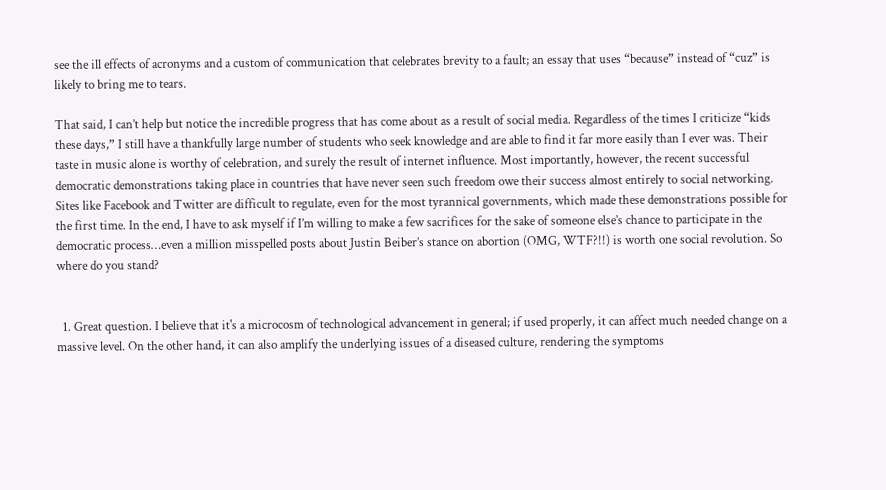see the ill effects of acronyms and a custom of communication that celebrates brevity to a fault; an essay that uses “because” instead of “cuz” is likely to bring me to tears.

That said, I can’t help but notice the incredible progress that has come about as a result of social media. Regardless of the times I criticize “kids these days,” I still have a thankfully large number of students who seek knowledge and are able to find it far more easily than I ever was. Their taste in music alone is worthy of celebration, and surely the result of internet influence. Most importantly, however, the recent successful democratic demonstrations taking place in countries that have never seen such freedom owe their success almost entirely to social networking. Sites like Facebook and Twitter are difficult to regulate, even for the most tyrannical governments, which made these demonstrations possible for the first time. In the end, I have to ask myself if I’m willing to make a few sacrifices for the sake of someone else’s chance to participate in the democratic process…even a million misspelled posts about Justin Beiber’s stance on abortion (OMG, WTF?!!) is worth one social revolution. So where do you stand?


  1. Great question. I believe that it's a microcosm of technological advancement in general; if used properly, it can affect much needed change on a massive level. On the other hand, it can also amplify the underlying issues of a diseased culture, rendering the symptoms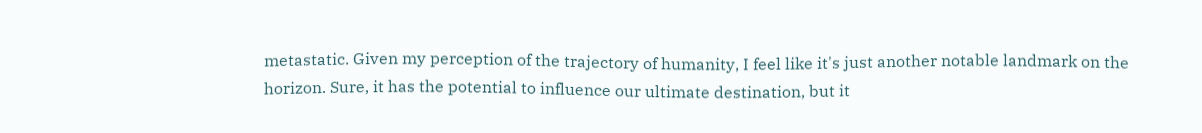metastatic. Given my perception of the trajectory of humanity, I feel like it's just another notable landmark on the horizon. Sure, it has the potential to influence our ultimate destination, but it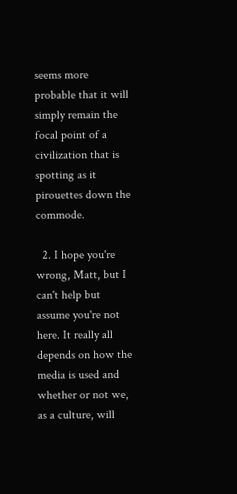seems more probable that it will simply remain the focal point of a civilization that is spotting as it pirouettes down the commode.

  2. I hope you're wrong, Matt, but I can't help but assume you're not here. It really all depends on how the media is used and whether or not we, as a culture, will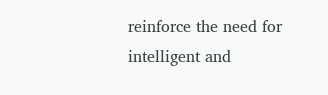reinforce the need for intelligent and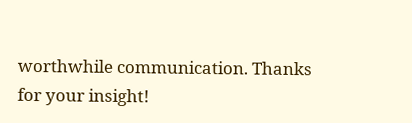worthwhile communication. Thanks for your insight!